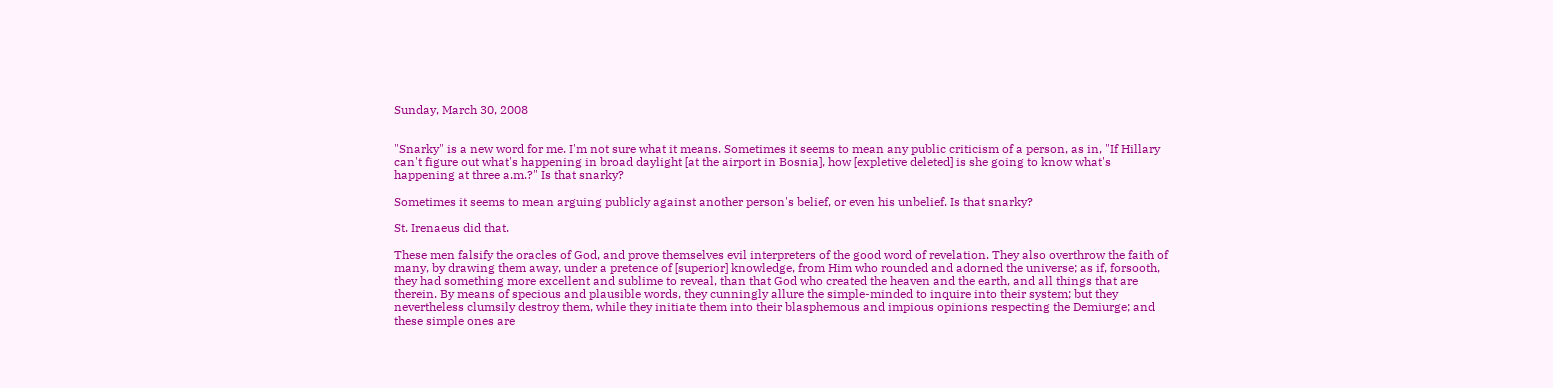Sunday, March 30, 2008


"Snarky" is a new word for me. I'm not sure what it means. Sometimes it seems to mean any public criticism of a person, as in, "If Hillary can't figure out what's happening in broad daylight [at the airport in Bosnia], how [expletive deleted] is she going to know what's happening at three a.m.?" Is that snarky?

Sometimes it seems to mean arguing publicly against another person's belief, or even his unbelief. Is that snarky?

St. Irenaeus did that.

These men falsify the oracles of God, and prove themselves evil interpreters of the good word of revelation. They also overthrow the faith of many, by drawing them away, under a pretence of [superior] knowledge, from Him who rounded and adorned the universe; as if, forsooth, they had something more excellent and sublime to reveal, than that God who created the heaven and the earth, and all things that are therein. By means of specious and plausible words, they cunningly allure the simple-minded to inquire into their system; but they nevertheless clumsily destroy them, while they initiate them into their blasphemous and impious opinions respecting the Demiurge; and these simple ones are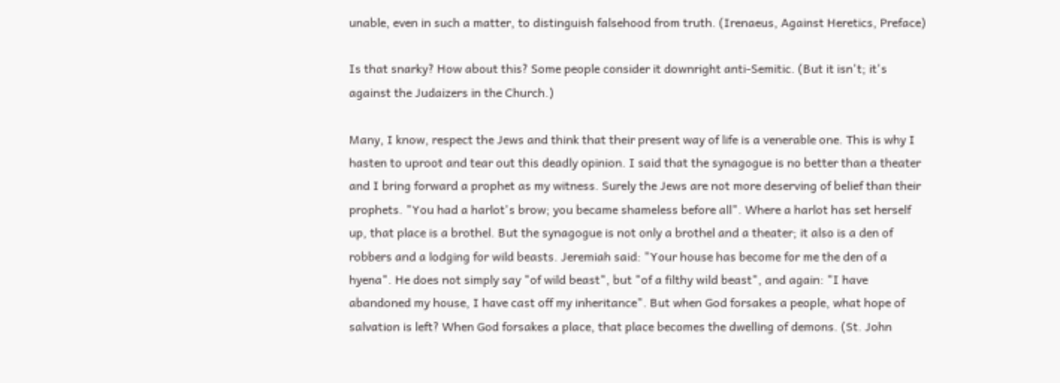unable, even in such a matter, to distinguish falsehood from truth. (Irenaeus, Against Heretics, Preface)

Is that snarky? How about this? Some people consider it downright anti-Semitic. (But it isn't; it's against the Judaizers in the Church.)

Many, I know, respect the Jews and think that their present way of life is a venerable one. This is why I hasten to uproot and tear out this deadly opinion. I said that the synagogue is no better than a theater and I bring forward a prophet as my witness. Surely the Jews are not more deserving of belief than their prophets. "You had a harlot's brow; you became shameless before all". Where a harlot has set herself up, that place is a brothel. But the synagogue is not only a brothel and a theater; it also is a den of robbers and a lodging for wild beasts. Jeremiah said: "Your house has become for me the den of a hyena". He does not simply say "of wild beast", but "of a filthy wild beast", and again: "I have abandoned my house, I have cast off my inheritance". But when God forsakes a people, what hope of salvation is left? When God forsakes a place, that place becomes the dwelling of demons. (St. John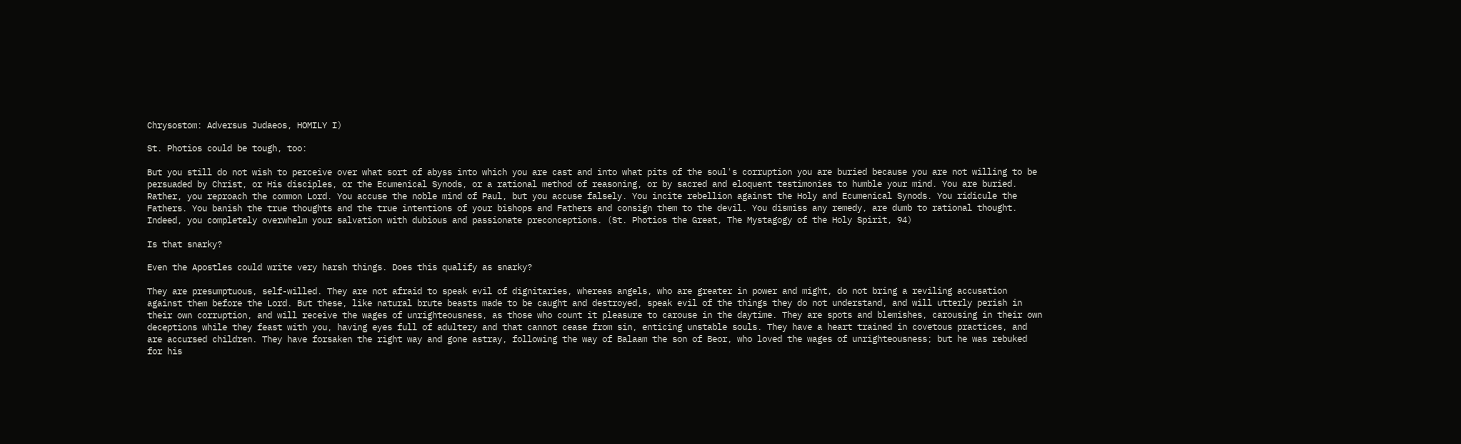Chrysostom: Adversus Judaeos, HOMILY I)

St. Photios could be tough, too:

But you still do not wish to perceive over what sort of abyss into which you are cast and into what pits of the soul's corruption you are buried because you are not willing to be persuaded by Christ, or His disciples, or the Ecumenical Synods, or a rational method of reasoning, or by sacred and eloquent testimonies to humble your mind. You are buried. Rather, you reproach the common Lord. You accuse the noble mind of Paul, but you accuse falsely. You incite rebellion against the Holy and Ecumenical Synods. You ridicule the Fathers. You banish the true thoughts and the true intentions of your bishops and Fathers and consign them to the devil. You dismiss any remedy, are dumb to rational thought. Indeed, you completely overwhelm your salvation with dubious and passionate preconceptions. (St. Photios the Great, The Mystagogy of the Holy Spirit, 94)

Is that snarky?

Even the Apostles could write very harsh things. Does this qualify as snarky?

They are presumptuous, self-willed. They are not afraid to speak evil of dignitaries, whereas angels, who are greater in power and might, do not bring a reviling accusation against them before the Lord. But these, like natural brute beasts made to be caught and destroyed, speak evil of the things they do not understand, and will utterly perish in their own corruption, and will receive the wages of unrighteousness, as those who count it pleasure to carouse in the daytime. They are spots and blemishes, carousing in their own deceptions while they feast with you, having eyes full of adultery and that cannot cease from sin, enticing unstable souls. They have a heart trained in covetous practices, and are accursed children. They have forsaken the right way and gone astray, following the way of Balaam the son of Beor, who loved the wages of unrighteousness; but he was rebuked for his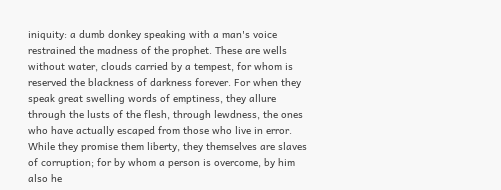iniquity: a dumb donkey speaking with a man's voice restrained the madness of the prophet. These are wells without water, clouds carried by a tempest, for whom is reserved the blackness of darkness forever. For when they speak great swelling words of emptiness, they allure through the lusts of the flesh, through lewdness, the ones who have actually escaped from those who live in error. While they promise them liberty, they themselves are slaves of corruption; for by whom a person is overcome, by him also he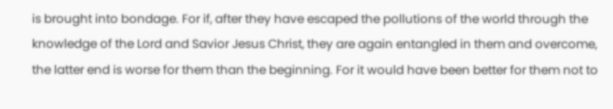is brought into bondage. For if, after they have escaped the pollutions of the world through the knowledge of the Lord and Savior Jesus Christ, they are again entangled in them and overcome, the latter end is worse for them than the beginning. For it would have been better for them not to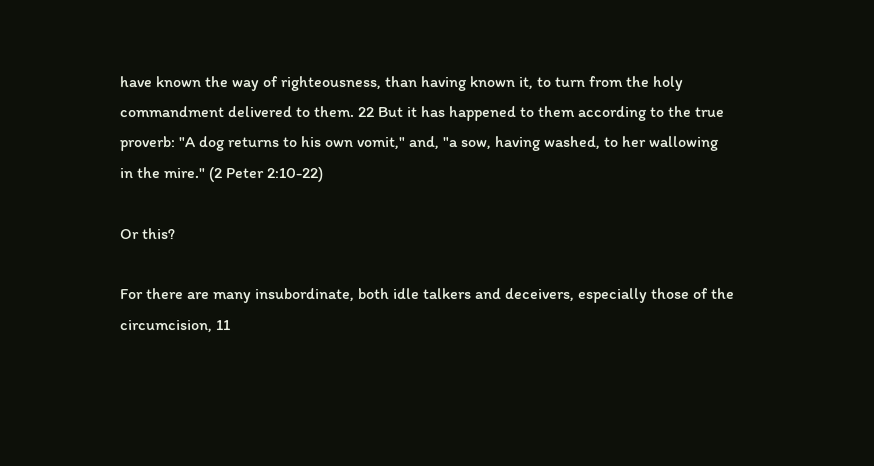have known the way of righteousness, than having known it, to turn from the holy commandment delivered to them. 22 But it has happened to them according to the true proverb: "A dog returns to his own vomit," and, "a sow, having washed, to her wallowing in the mire." (2 Peter 2:10-22)

Or this?

For there are many insubordinate, both idle talkers and deceivers, especially those of the circumcision, 11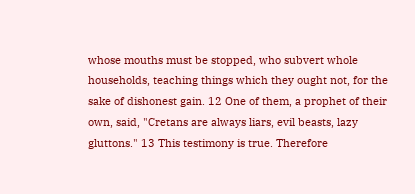whose mouths must be stopped, who subvert whole households, teaching things which they ought not, for the sake of dishonest gain. 12 One of them, a prophet of their own, said, "Cretans are always liars, evil beasts, lazy gluttons." 13 This testimony is true. Therefore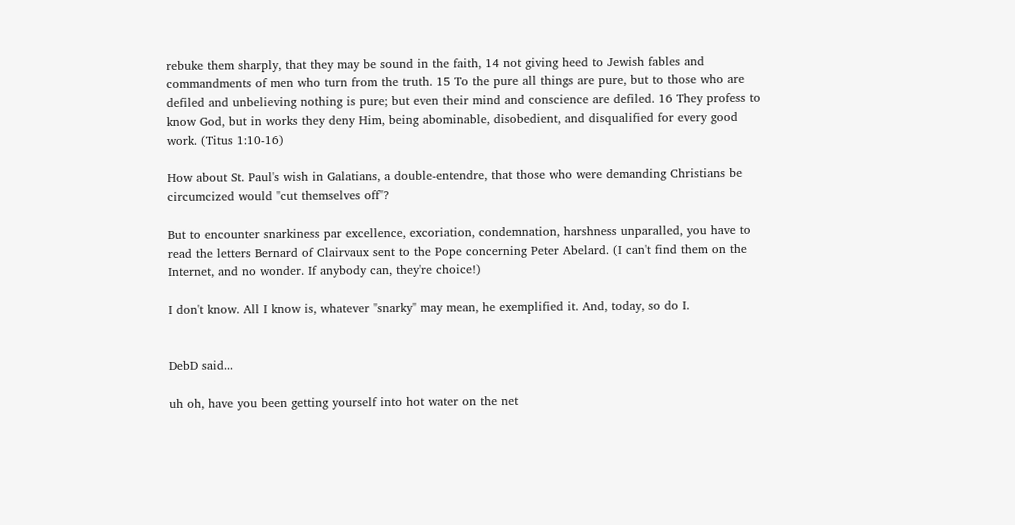rebuke them sharply, that they may be sound in the faith, 14 not giving heed to Jewish fables and commandments of men who turn from the truth. 15 To the pure all things are pure, but to those who are defiled and unbelieving nothing is pure; but even their mind and conscience are defiled. 16 They profess to know God, but in works they deny Him, being abominable, disobedient, and disqualified for every good work. (Titus 1:10-16)

How about St. Paul's wish in Galatians, a double-entendre, that those who were demanding Christians be circumcized would "cut themselves off"?

But to encounter snarkiness par excellence, excoriation, condemnation, harshness unparalled, you have to read the letters Bernard of Clairvaux sent to the Pope concerning Peter Abelard. (I can't find them on the Internet, and no wonder. If anybody can, they're choice!)

I don't know. All I know is, whatever "snarky" may mean, he exemplified it. And, today, so do I.


DebD said...

uh oh, have you been getting yourself into hot water on the net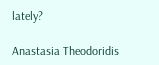lately?

Anastasia Theodoridis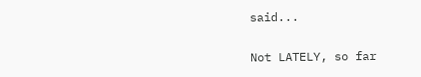said...

Not LATELY, so far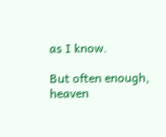as I know.

But often enough, heaven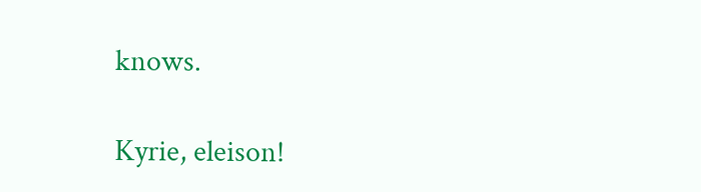knows.

Kyrie, eleison!